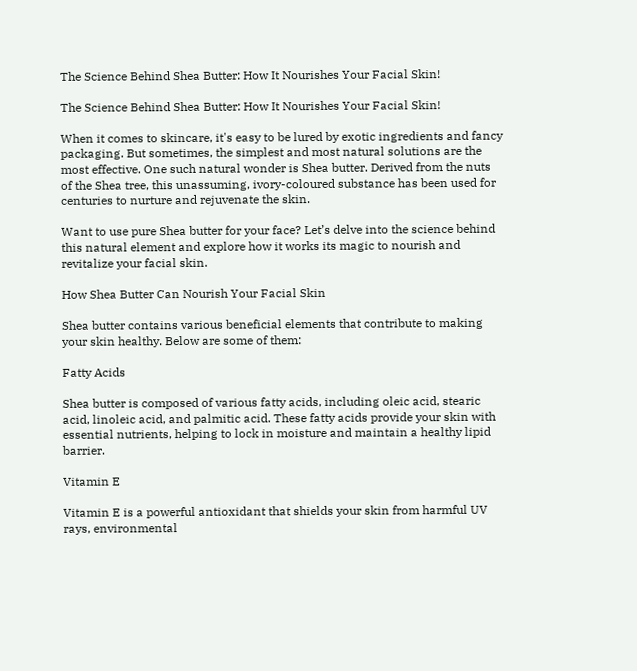The Science Behind Shea Butter: How It Nourishes Your Facial Skin!

The Science Behind Shea Butter: How It Nourishes Your Facial Skin!

When it comes to skincare, it's easy to be lured by exotic ingredients and fancy packaging. But sometimes, the simplest and most natural solutions are the most effective. One such natural wonder is Shea butter. Derived from the nuts of the Shea tree, this unassuming, ivory-coloured substance has been used for centuries to nurture and rejuvenate the skin.

Want to use pure Shea butter for your face? Let’s delve into the science behind this natural element and explore how it works its magic to nourish and revitalize your facial skin.

How Shea Butter Can Nourish Your Facial Skin

Shea butter contains various beneficial elements that contribute to making your skin healthy. Below are some of them:

Fatty Acids

Shea butter is composed of various fatty acids, including oleic acid, stearic acid, linoleic acid, and palmitic acid. These fatty acids provide your skin with essential nutrients, helping to lock in moisture and maintain a healthy lipid barrier.

Vitamin E

Vitamin E is a powerful antioxidant that shields your skin from harmful UV rays, environmental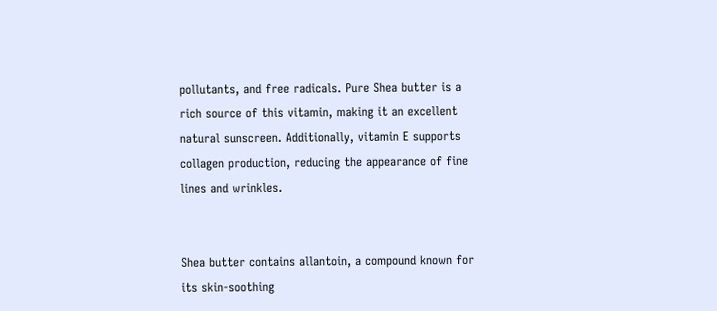pollutants, and free radicals. Pure Shea butter is a rich source of this vitamin, making it an excellent natural sunscreen. Additionally, vitamin E supports collagen production, reducing the appearance of fine lines and wrinkles.


Shea butter contains allantoin, a compound known for its skin-soothing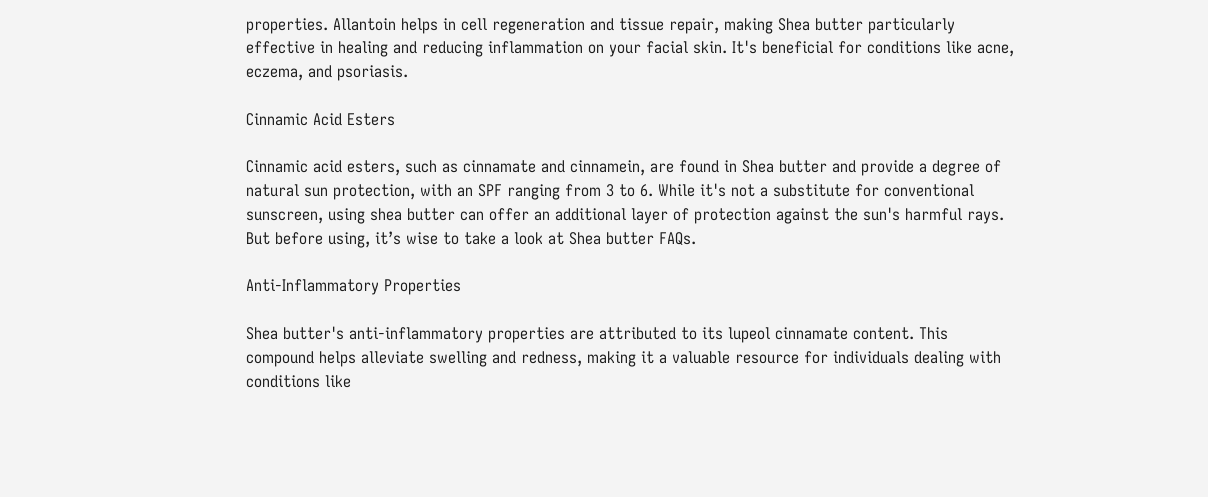properties. Allantoin helps in cell regeneration and tissue repair, making Shea butter particularly effective in healing and reducing inflammation on your facial skin. It's beneficial for conditions like acne, eczema, and psoriasis.

Cinnamic Acid Esters

Cinnamic acid esters, such as cinnamate and cinnamein, are found in Shea butter and provide a degree of natural sun protection, with an SPF ranging from 3 to 6. While it's not a substitute for conventional sunscreen, using shea butter can offer an additional layer of protection against the sun's harmful rays. But before using, it’s wise to take a look at Shea butter FAQs.

Anti-Inflammatory Properties

Shea butter's anti-inflammatory properties are attributed to its lupeol cinnamate content. This compound helps alleviate swelling and redness, making it a valuable resource for individuals dealing with conditions like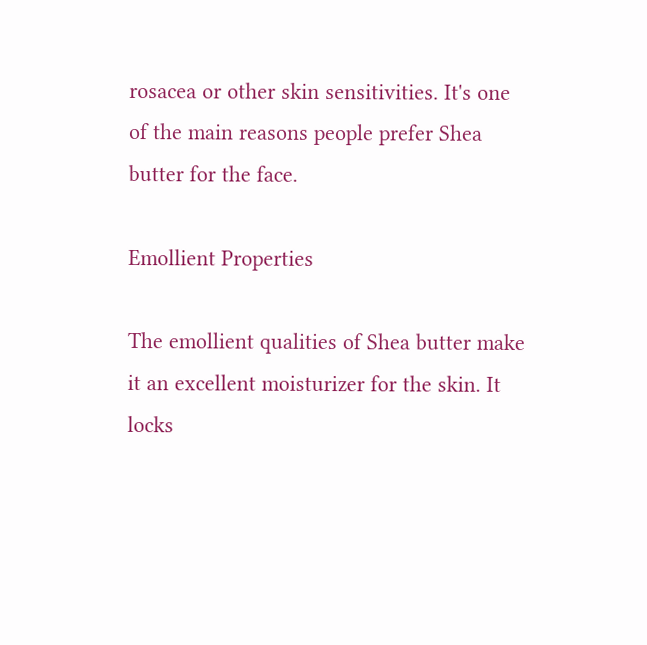rosacea or other skin sensitivities. It's one of the main reasons people prefer Shea butter for the face.

Emollient Properties

The emollient qualities of Shea butter make it an excellent moisturizer for the skin. It locks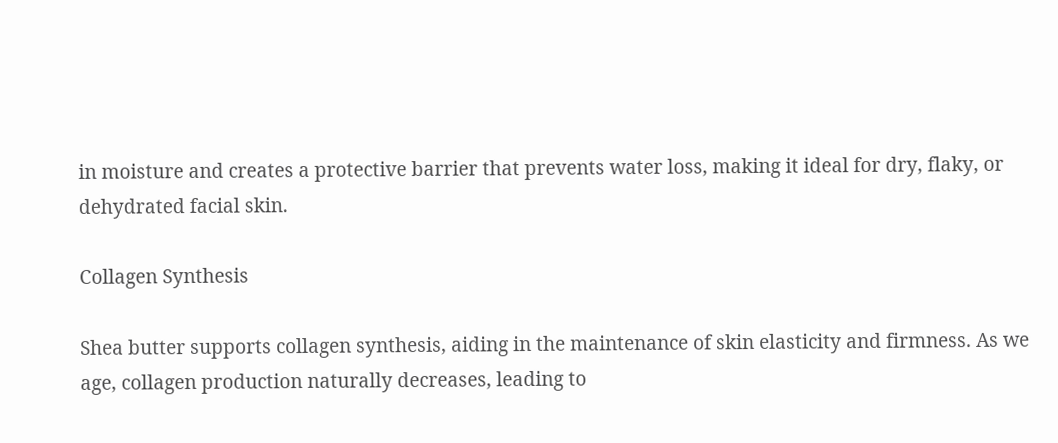in moisture and creates a protective barrier that prevents water loss, making it ideal for dry, flaky, or dehydrated facial skin.

Collagen Synthesis

Shea butter supports collagen synthesis, aiding in the maintenance of skin elasticity and firmness. As we age, collagen production naturally decreases, leading to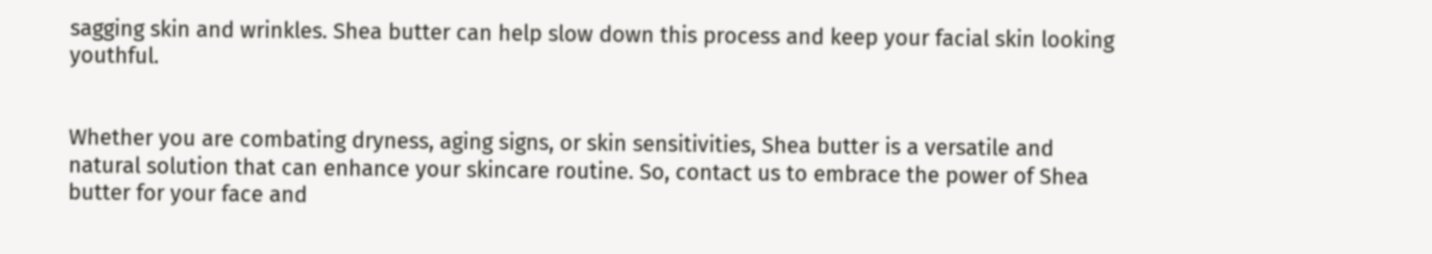sagging skin and wrinkles. Shea butter can help slow down this process and keep your facial skin looking youthful.


Whether you are combating dryness, aging signs, or skin sensitivities, Shea butter is a versatile and natural solution that can enhance your skincare routine. So, contact us to embrace the power of Shea butter for your face and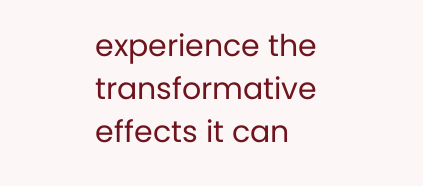experience the transformative effects it can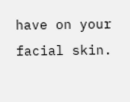have on your facial skin.